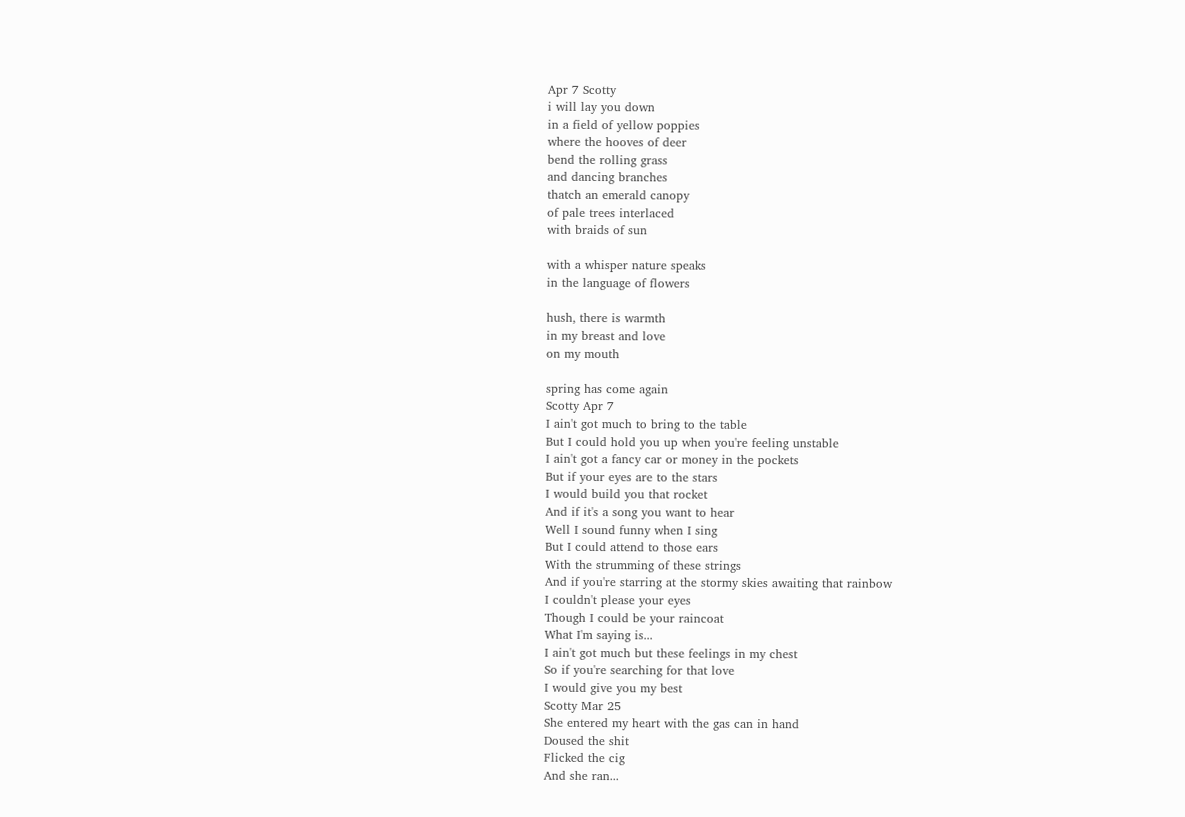Apr 7 Scotty
i will lay you down
in a field of yellow poppies
where the hooves of deer
bend the rolling grass
and dancing branches
thatch an emerald canopy
of pale trees interlaced
with braids of sun

with a whisper nature speaks
in the language of flowers

hush, there is warmth
in my breast and love
on my mouth

spring has come again
Scotty Apr 7
I ain't got much to bring to the table
But I could hold you up when you're feeling unstable
I ain't got a fancy car or money in the pockets
But if your eyes are to the stars
I would build you that rocket
And if it's a song you want to hear
Well I sound funny when I sing
But I could attend to those ears
With the strumming of these strings
And if you're starring at the stormy skies awaiting that rainbow
I couldn't please your eyes
Though I could be your raincoat
What I'm saying is...
I ain't got much but these feelings in my chest
So if you're searching for that love
I would give you my best
Scotty Mar 25
She entered my heart with the gas can in hand
Doused the shit
Flicked the cig
And she ran...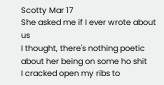Scotty Mar 17
She asked me if I ever wrote about us
I thought, there's nothing poetic about her being on some ho shit
I cracked open my ribs to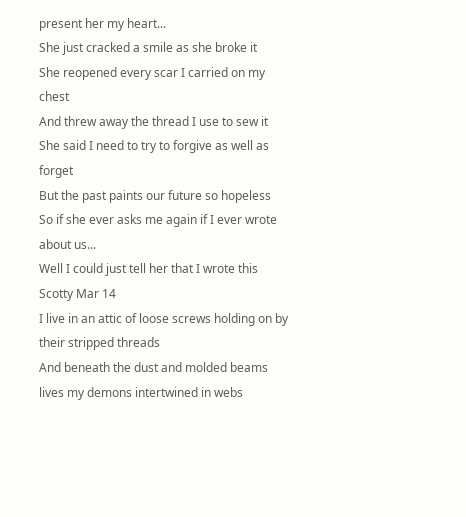present her my heart...
She just cracked a smile as she broke it
She reopened every scar I carried on my chest
And threw away the thread I use to sew it
She said I need to try to forgive as well as forget
But the past paints our future so hopeless
So if she ever asks me again if I ever wrote about us...
Well I could just tell her that I wrote this
Scotty Mar 14
I live in an attic of loose screws holding on by their stripped threads
And beneath the dust and molded beams lives my demons intertwined in webs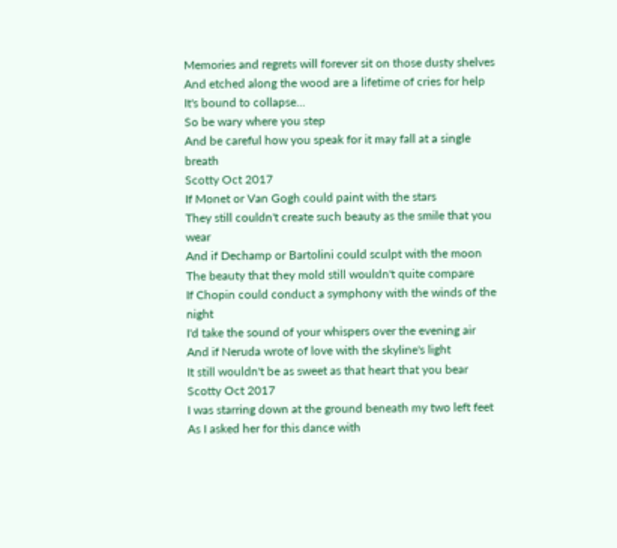Memories and regrets will forever sit on those dusty shelves
And etched along the wood are a lifetime of cries for help
It's bound to collapse...
So be wary where you step
And be careful how you speak for it may fall at a single breath
Scotty Oct 2017
If Monet or Van Gogh could paint with the stars
They still couldn't create such beauty as the smile that you wear
And if Dechamp or Bartolini could sculpt with the moon
The beauty that they mold still wouldn't quite compare
If Chopin could conduct a symphony with the winds of the night
I'd take the sound of your whispers over the evening air
And if Neruda wrote of love with the skyline's light
It still wouldn't be as sweet as that heart that you bear
Scotty Oct 2017
I was starring down at the ground beneath my two left feet
As I asked her for this dance with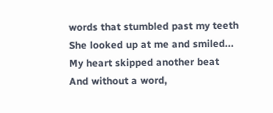words that stumbled past my teeth
She looked up at me and smiled...
My heart skipped another beat
And without a word,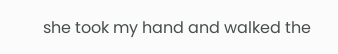she took my hand and walked the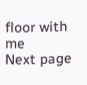floor with me
Next page